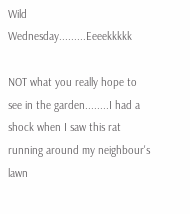Wild Wednesday.........Eeeekkkkk

NOT what you really hope to see in the garden........I had a shock when I saw this rat running around my neighbour's lawn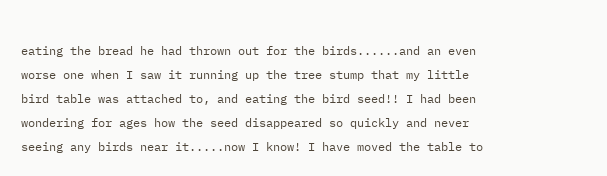eating the bread he had thrown out for the birds......and an even worse one when I saw it running up the tree stump that my little bird table was attached to, and eating the bird seed!! I had been wondering for ages how the seed disappeared so quickly and never seeing any birds near it.....now I know! I have moved the table to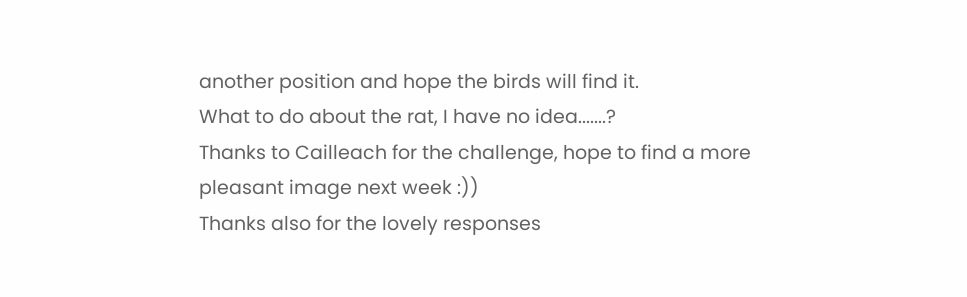another position and hope the birds will find it.
What to do about the rat, I have no idea.......?
Thanks to Cailleach for the challenge, hope to find a more pleasant image next week :))
Thanks also for the lovely responses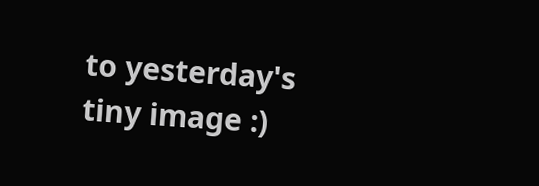to yesterday's tiny image :)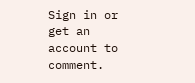Sign in or get an account to comment.